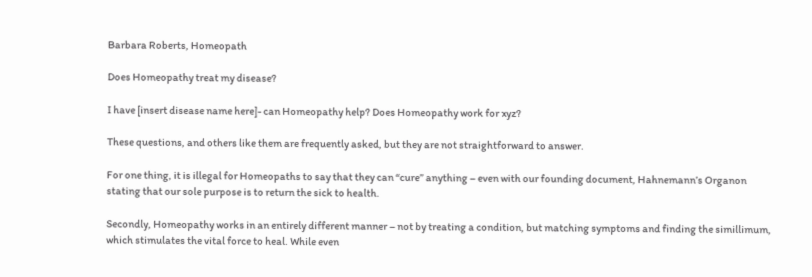Barbara Roberts, Homeopath

Does Homeopathy treat my disease?

I have [insert disease name here]- can Homeopathy help? Does Homeopathy work for xyz?

These questions, and others like them are frequently asked, but they are not straightforward to answer.

For one thing, it is illegal for Homeopaths to say that they can “cure” anything – even with our founding document, Hahnemann’s Organon stating that our sole purpose is to return the sick to health.

Secondly, Homeopathy works in an entirely different manner – not by treating a condition, but matching symptoms and finding the simillimum, which stimulates the vital force to heal. While even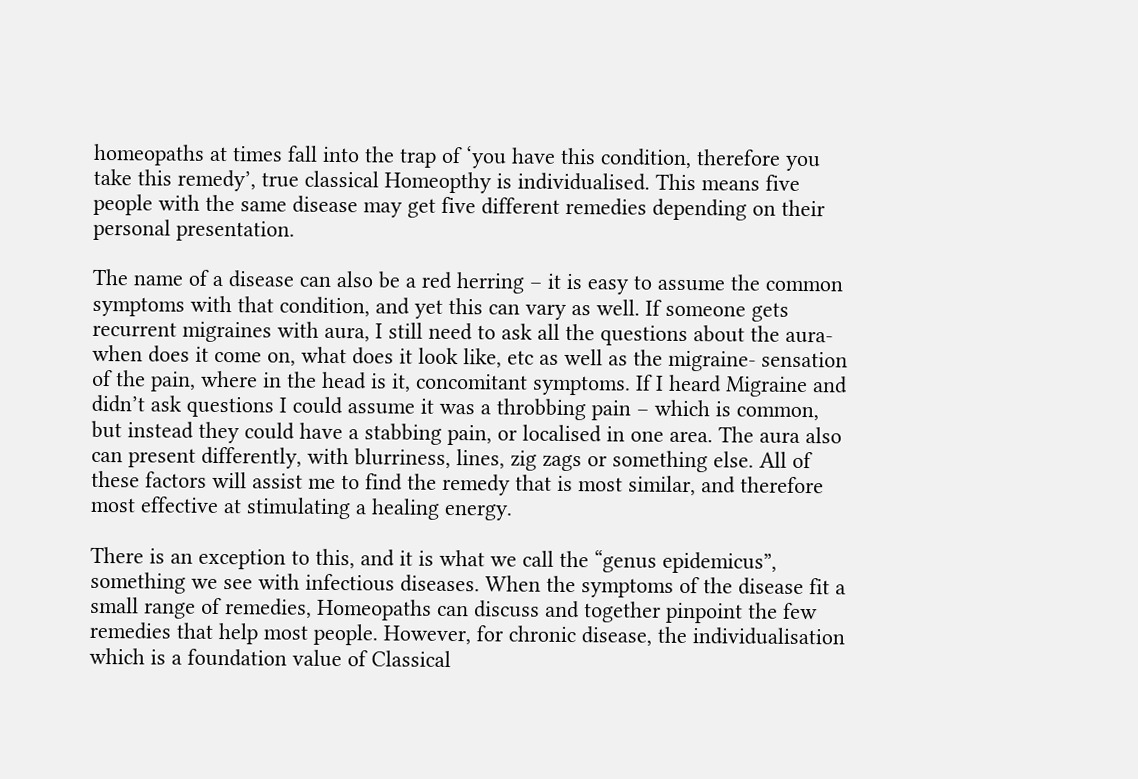homeopaths at times fall into the trap of ‘you have this condition, therefore you take this remedy’, true classical Homeopthy is individualised. This means five people with the same disease may get five different remedies depending on their personal presentation.

The name of a disease can also be a red herring – it is easy to assume the common symptoms with that condition, and yet this can vary as well. If someone gets recurrent migraines with aura, I still need to ask all the questions about the aura- when does it come on, what does it look like, etc as well as the migraine- sensation of the pain, where in the head is it, concomitant symptoms. If I heard Migraine and didn’t ask questions I could assume it was a throbbing pain – which is common, but instead they could have a stabbing pain, or localised in one area. The aura also can present differently, with blurriness, lines, zig zags or something else. All of these factors will assist me to find the remedy that is most similar, and therefore most effective at stimulating a healing energy.

There is an exception to this, and it is what we call the “genus epidemicus”, something we see with infectious diseases. When the symptoms of the disease fit a small range of remedies, Homeopaths can discuss and together pinpoint the few remedies that help most people. However, for chronic disease, the individualisation which is a foundation value of Classical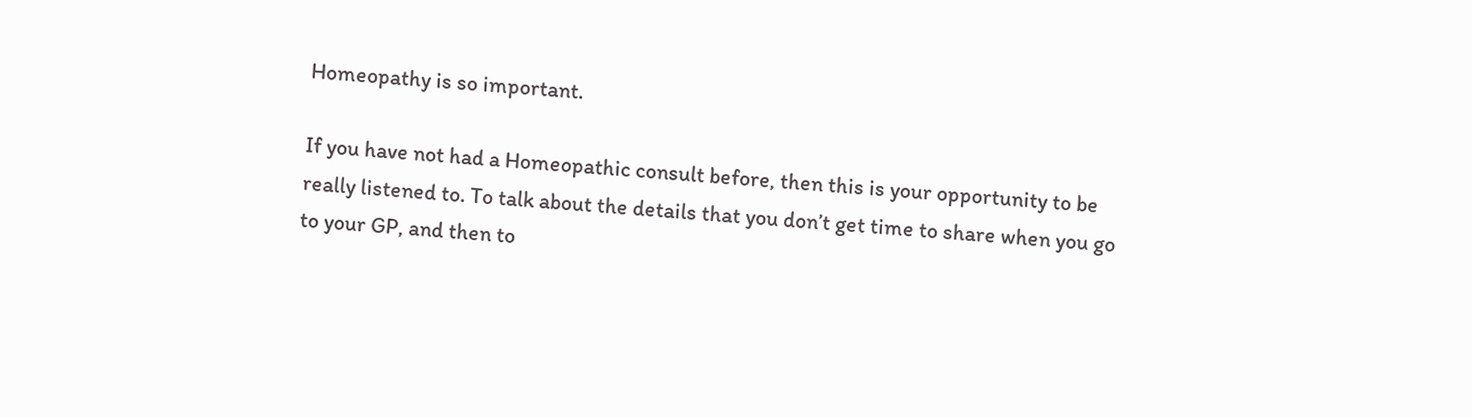Homeopathy is so important.

If you have not had a Homeopathic consult before, then this is your opportunity to be really listened to. To talk about the details that you don’t get time to share when you go to your GP, and then to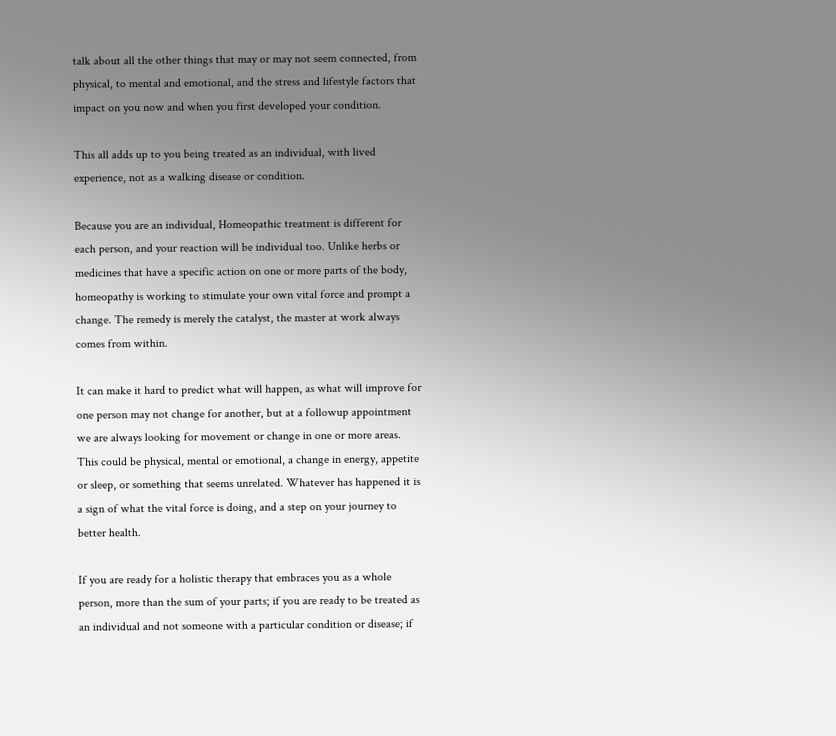talk about all the other things that may or may not seem connected, from physical, to mental and emotional, and the stress and lifestyle factors that impact on you now and when you first developed your condition.

This all adds up to you being treated as an individual, with lived experience, not as a walking disease or condition.

Because you are an individual, Homeopathic treatment is different for each person, and your reaction will be individual too. Unlike herbs or medicines that have a specific action on one or more parts of the body, homeopathy is working to stimulate your own vital force and prompt a change. The remedy is merely the catalyst, the master at work always comes from within.

It can make it hard to predict what will happen, as what will improve for one person may not change for another, but at a followup appointment we are always looking for movement or change in one or more areas. This could be physical, mental or emotional, a change in energy, appetite or sleep, or something that seems unrelated. Whatever has happened it is a sign of what the vital force is doing, and a step on your journey to better health.

If you are ready for a holistic therapy that embraces you as a whole person, more than the sum of your parts; if you are ready to be treated as an individual and not someone with a particular condition or disease; if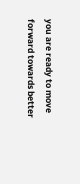you are ready to move forward towards better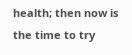health; then now is the time to try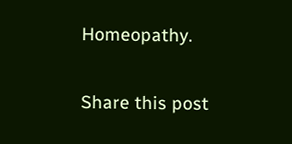Homeopathy.

Share this post